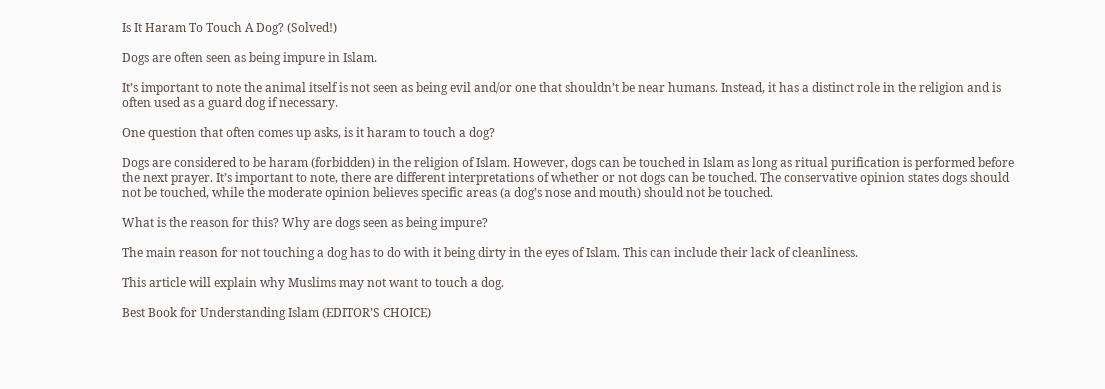Is It Haram To Touch A Dog? (Solved!)

Dogs are often seen as being impure in Islam.

It’s important to note the animal itself is not seen as being evil and/or one that shouldn’t be near humans. Instead, it has a distinct role in the religion and is often used as a guard dog if necessary.

One question that often comes up asks, is it haram to touch a dog?

Dogs are considered to be haram (forbidden) in the religion of Islam. However, dogs can be touched in Islam as long as ritual purification is performed before the next prayer. It’s important to note, there are different interpretations of whether or not dogs can be touched. The conservative opinion states dogs should not be touched, while the moderate opinion believes specific areas (a dog’s nose and mouth) should not be touched.

What is the reason for this? Why are dogs seen as being impure?

The main reason for not touching a dog has to do with it being dirty in the eyes of Islam. This can include their lack of cleanliness.

This article will explain why Muslims may not want to touch a dog.

Best Book for Understanding Islam (EDITOR’S CHOICE)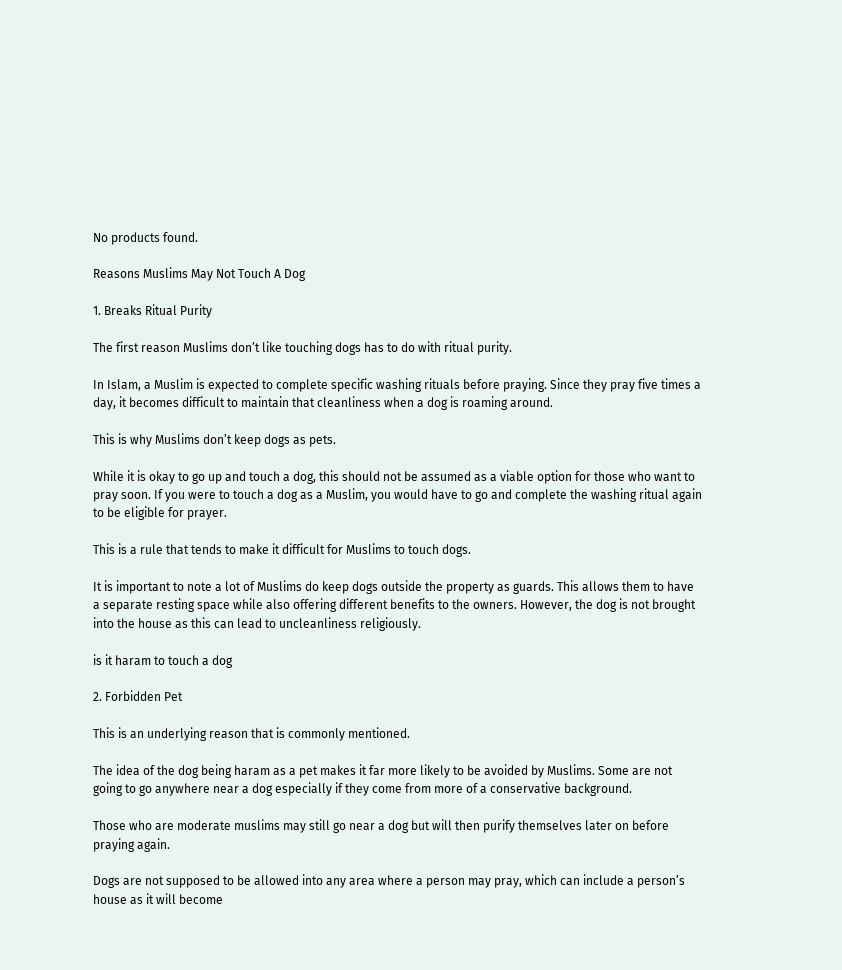No products found.

Reasons Muslims May Not Touch A Dog

1. Breaks Ritual Purity

The first reason Muslims don’t like touching dogs has to do with ritual purity.

In Islam, a Muslim is expected to complete specific washing rituals before praying. Since they pray five times a day, it becomes difficult to maintain that cleanliness when a dog is roaming around.

This is why Muslims don’t keep dogs as pets.

While it is okay to go up and touch a dog, this should not be assumed as a viable option for those who want to pray soon. If you were to touch a dog as a Muslim, you would have to go and complete the washing ritual again to be eligible for prayer.

This is a rule that tends to make it difficult for Muslims to touch dogs.

It is important to note a lot of Muslims do keep dogs outside the property as guards. This allows them to have a separate resting space while also offering different benefits to the owners. However, the dog is not brought into the house as this can lead to uncleanliness religiously.

is it haram to touch a dog

2. Forbidden Pet

This is an underlying reason that is commonly mentioned.

The idea of the dog being haram as a pet makes it far more likely to be avoided by Muslims. Some are not going to go anywhere near a dog especially if they come from more of a conservative background.

Those who are moderate muslims may still go near a dog but will then purify themselves later on before praying again.

Dogs are not supposed to be allowed into any area where a person may pray, which can include a person’s house as it will become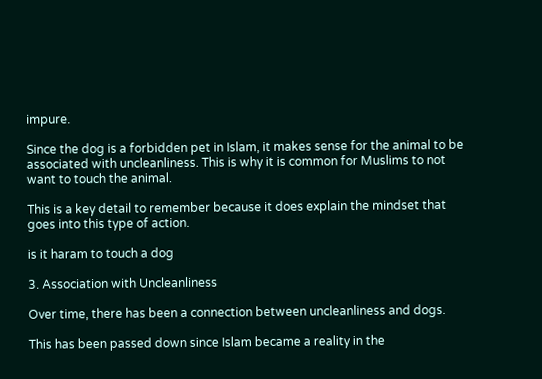impure.

Since the dog is a forbidden pet in Islam, it makes sense for the animal to be associated with uncleanliness. This is why it is common for Muslims to not want to touch the animal.

This is a key detail to remember because it does explain the mindset that goes into this type of action.

is it haram to touch a dog

3. Association with Uncleanliness

Over time, there has been a connection between uncleanliness and dogs.

This has been passed down since Islam became a reality in the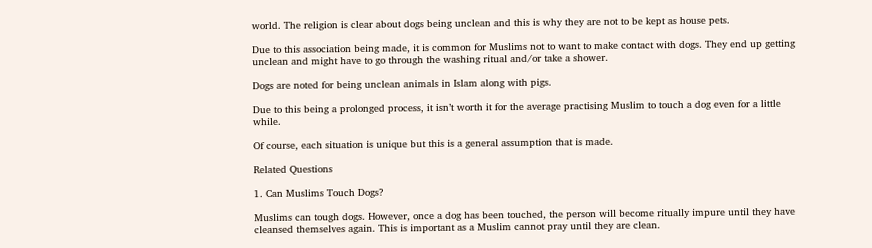world. The religion is clear about dogs being unclean and this is why they are not to be kept as house pets.

Due to this association being made, it is common for Muslims not to want to make contact with dogs. They end up getting unclean and might have to go through the washing ritual and/or take a shower.

Dogs are noted for being unclean animals in Islam along with pigs.

Due to this being a prolonged process, it isn’t worth it for the average practising Muslim to touch a dog even for a little while.

Of course, each situation is unique but this is a general assumption that is made.

Related Questions

1. Can Muslims Touch Dogs?

Muslims can tough dogs. However, once a dog has been touched, the person will become ritually impure until they have cleansed themselves again. This is important as a Muslim cannot pray until they are clean.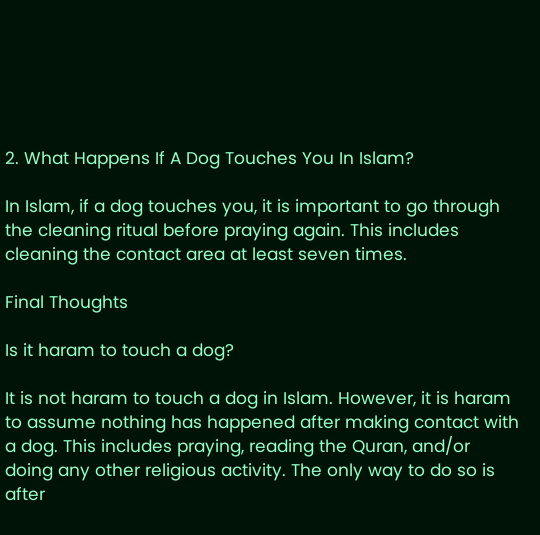2. What Happens If A Dog Touches You In Islam?

In Islam, if a dog touches you, it is important to go through the cleaning ritual before praying again. This includes cleaning the contact area at least seven times.

Final Thoughts

Is it haram to touch a dog?

It is not haram to touch a dog in Islam. However, it is haram to assume nothing has happened after making contact with a dog. This includes praying, reading the Quran, and/or doing any other religious activity. The only way to do so is after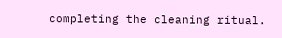completing the cleaning ritual.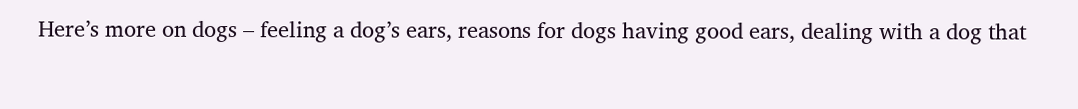Here’s more on dogs – feeling a dog’s ears, reasons for dogs having good ears, dealing with a dog that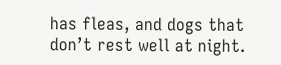has fleas, and dogs that don’t rest well at night.